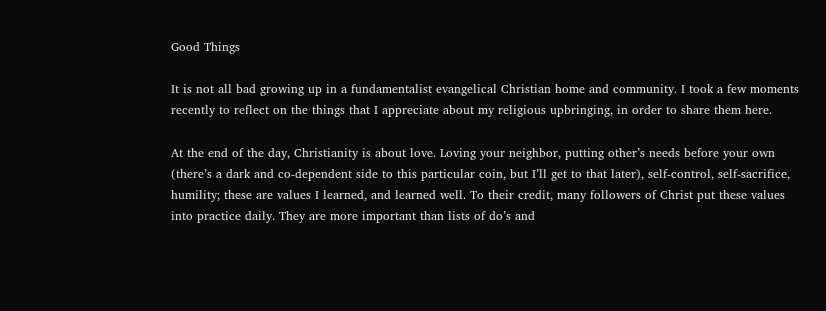Good Things

It is not all bad growing up in a fundamentalist evangelical Christian home and community. I took a few moments recently to reflect on the things that I appreciate about my religious upbringing, in order to share them here.

At the end of the day, Christianity is about love. Loving your neighbor, putting other’s needs before your own (there’s a dark and co-dependent side to this particular coin, but I’ll get to that later), self-control, self-sacrifice, humility; these are values I learned, and learned well. To their credit, many followers of Christ put these values into practice daily. They are more important than lists of do’s and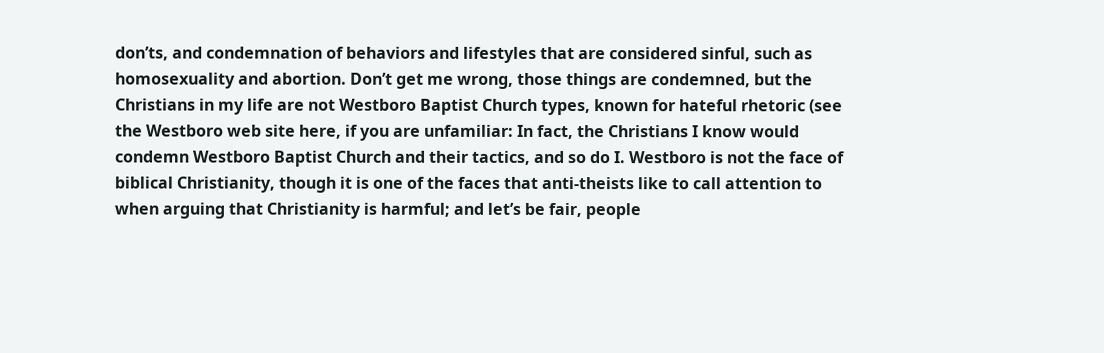don’ts, and condemnation of behaviors and lifestyles that are considered sinful, such as homosexuality and abortion. Don’t get me wrong, those things are condemned, but the Christians in my life are not Westboro Baptist Church types, known for hateful rhetoric (see the Westboro web site here, if you are unfamiliar: In fact, the Christians I know would condemn Westboro Baptist Church and their tactics, and so do I. Westboro is not the face of biblical Christianity, though it is one of the faces that anti-theists like to call attention to when arguing that Christianity is harmful; and let’s be fair, people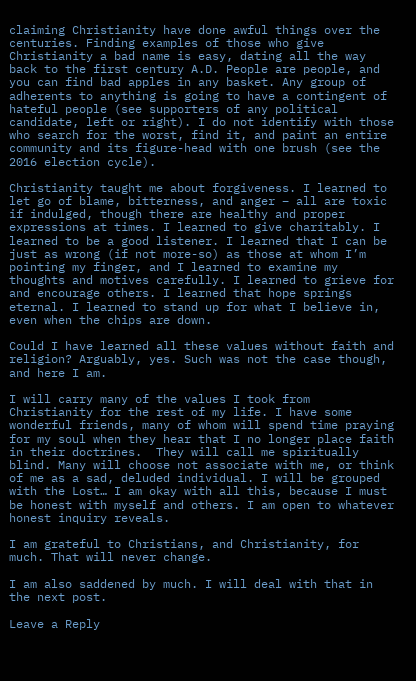claiming Christianity have done awful things over the centuries. Finding examples of those who give Christianity a bad name is easy, dating all the way back to the first century A.D. People are people, and you can find bad apples in any basket. Any group of adherents to anything is going to have a contingent of hateful people (see supporters of any political candidate, left or right). I do not identify with those who search for the worst, find it, and paint an entire community and its figure-head with one brush (see the 2016 election cycle).

Christianity taught me about forgiveness. I learned to let go of blame, bitterness, and anger – all are toxic if indulged, though there are healthy and proper expressions at times. I learned to give charitably. I learned to be a good listener. I learned that I can be just as wrong (if not more-so) as those at whom I’m pointing my finger, and I learned to examine my thoughts and motives carefully. I learned to grieve for and encourage others. I learned that hope springs eternal. I learned to stand up for what I believe in, even when the chips are down.

Could I have learned all these values without faith and religion? Arguably, yes. Such was not the case though, and here I am.

I will carry many of the values I took from Christianity for the rest of my life. I have some wonderful friends, many of whom will spend time praying for my soul when they hear that I no longer place faith in their doctrines.  They will call me spiritually blind. Many will choose not associate with me, or think of me as a sad, deluded individual. I will be grouped with the Lost… I am okay with all this, because I must be honest with myself and others. I am open to whatever honest inquiry reveals.

I am grateful to Christians, and Christianity, for much. That will never change.

I am also saddened by much. I will deal with that in the next post.

Leave a Reply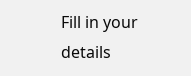Fill in your details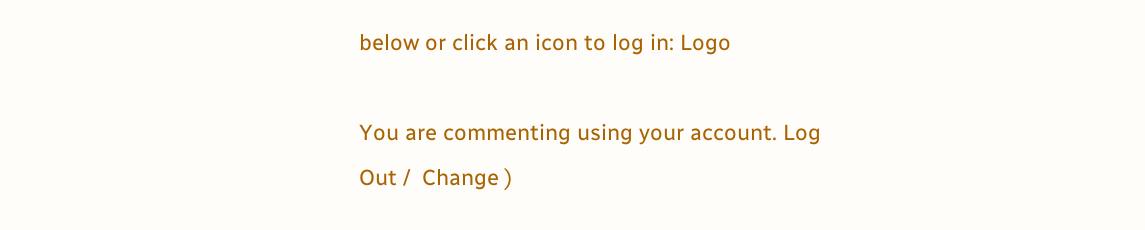below or click an icon to log in: Logo

You are commenting using your account. Log Out /  Change )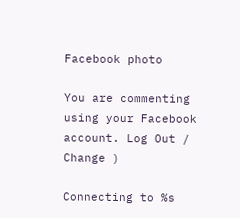Facebook photo

You are commenting using your Facebook account. Log Out /  Change )

Connecting to %s